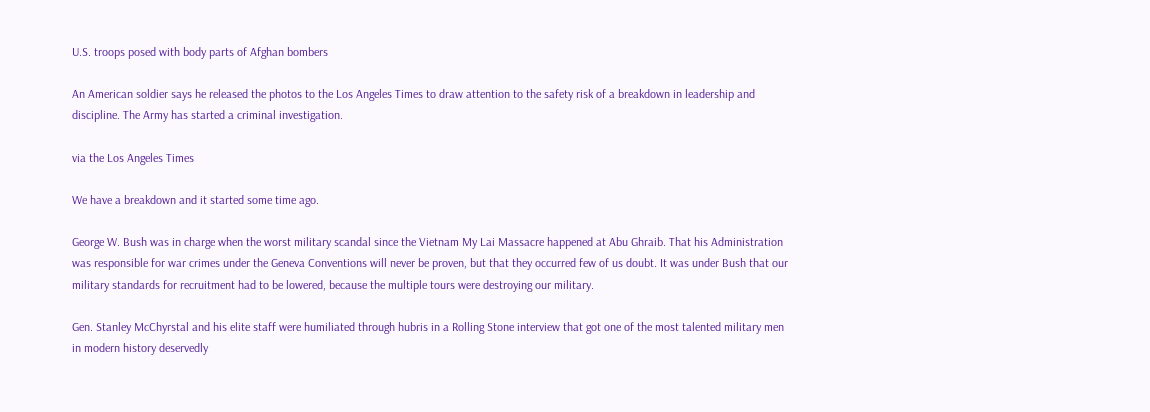U.S. troops posed with body parts of Afghan bombers

An American soldier says he released the photos to the Los Angeles Times to draw attention to the safety risk of a breakdown in leadership and discipline. The Army has started a criminal investigation.

via the Los Angeles Times

We have a breakdown and it started some time ago.

George W. Bush was in charge when the worst military scandal since the Vietnam My Lai Massacre happened at Abu Ghraib. That his Administration was responsible for war crimes under the Geneva Conventions will never be proven, but that they occurred few of us doubt. It was under Bush that our military standards for recruitment had to be lowered, because the multiple tours were destroying our military.

Gen. Stanley McChyrstal and his elite staff were humiliated through hubris in a Rolling Stone interview that got one of the most talented military men in modern history deservedly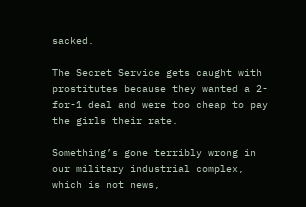sacked.

The Secret Service gets caught with prostitutes because they wanted a 2-for-1 deal and were too cheap to pay the girls their rate.

Something’s gone terribly wrong in our military industrial complex, which is not news,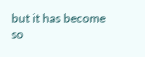but it has become so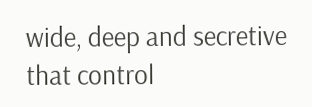wide, deep and secretive that control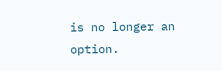is no longer an option.